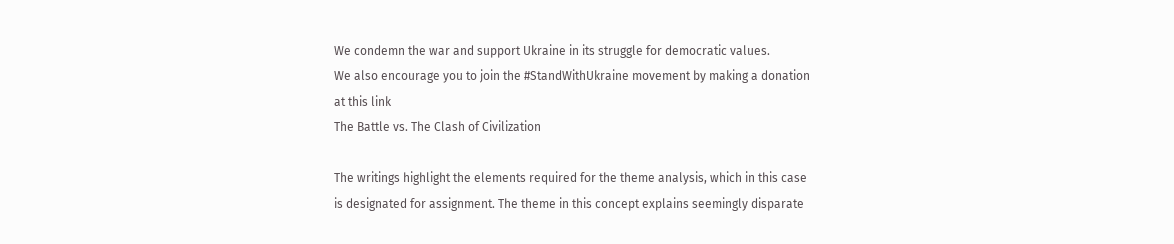We condemn the war and support Ukraine in its struggle for democratic values.
We also encourage you to join the #StandWithUkraine movement by making a donation at this link
The Battle vs. The Clash of Civilization

The writings highlight the elements required for the theme analysis, which in this case is designated for assignment. The theme in this concept explains seemingly disparate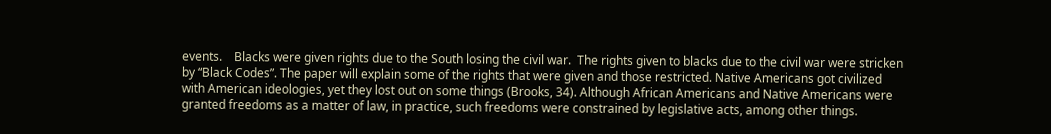events.    Blacks were given rights due to the South losing the civil war.  The rights given to blacks due to the civil war were stricken by “Black Codes”. The paper will explain some of the rights that were given and those restricted. Native Americans got civilized with American ideologies, yet they lost out on some things (Brooks, 34). Although African Americans and Native Americans were granted freedoms as a matter of law, in practice, such freedoms were constrained by legislative acts, among other things.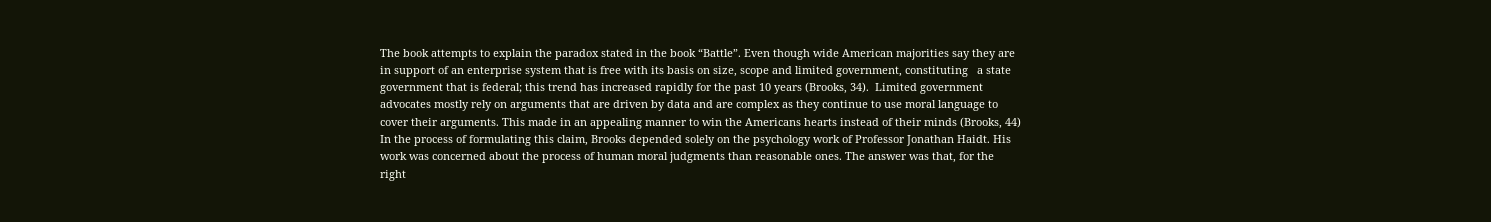The book attempts to explain the paradox stated in the book “Battle”. Even though wide American majorities say they are in support of an enterprise system that is free with its basis on size, scope and limited government, constituting   a state government that is federal; this trend has increased rapidly for the past 10 years (Brooks, 34).  Limited government advocates mostly rely on arguments that are driven by data and are complex as they continue to use moral language to cover their arguments. This made in an appealing manner to win the Americans hearts instead of their minds (Brooks, 44) In the process of formulating this claim, Brooks depended solely on the psychology work of Professor Jonathan Haidt. His work was concerned about the process of human moral judgments than reasonable ones. The answer was that, for the right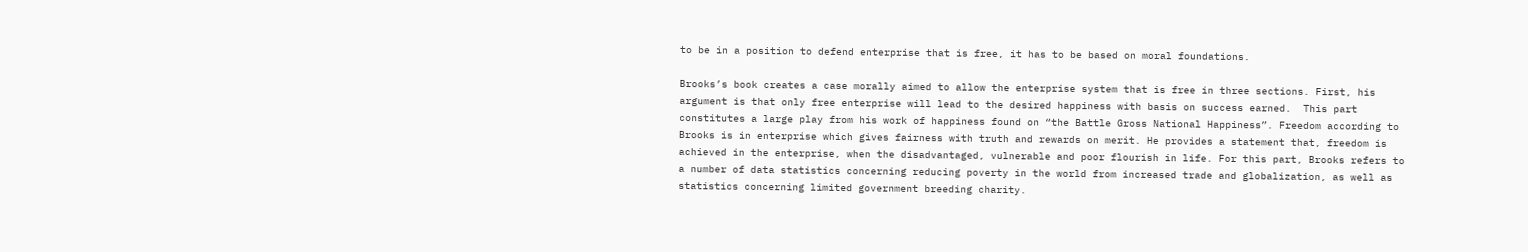to be in a position to defend enterprise that is free, it has to be based on moral foundations.

Brooks’s book creates a case morally aimed to allow the enterprise system that is free in three sections. First, his argument is that only free enterprise will lead to the desired happiness with basis on success earned.  This part constitutes a large play from his work of happiness found on “the Battle Gross National Happiness”. Freedom according to Brooks is in enterprise which gives fairness with truth and rewards on merit. He provides a statement that, freedom is achieved in the enterprise, when the disadvantaged, vulnerable and poor flourish in life. For this part, Brooks refers to a number of data statistics concerning reducing poverty in the world from increased trade and globalization, as well as statistics concerning limited government breeding charity.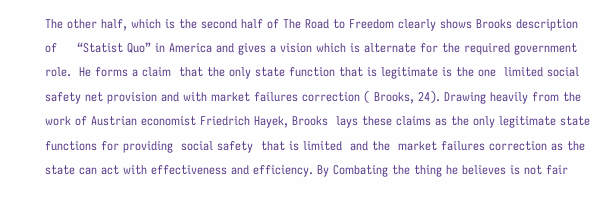The other half, which is the second half of The Road to Freedom clearly shows Brooks description of     “Statist Quo” in America and gives a vision which is alternate for the required government role.  He forms a claim  that the only state function that is legitimate is the one  limited social safety net provision and with market failures correction ( Brooks, 24). Drawing heavily from the work of Austrian economist Friedrich Hayek, Brooks  lays these claims as the only legitimate state functions for providing  social safety  that is limited  and the  market failures correction as the state can act with effectiveness and efficiency. By Combating the thing he believes is not fair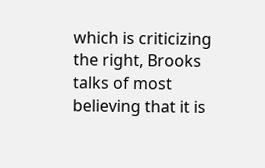which is criticizing the right, Brooks talks of most believing that it is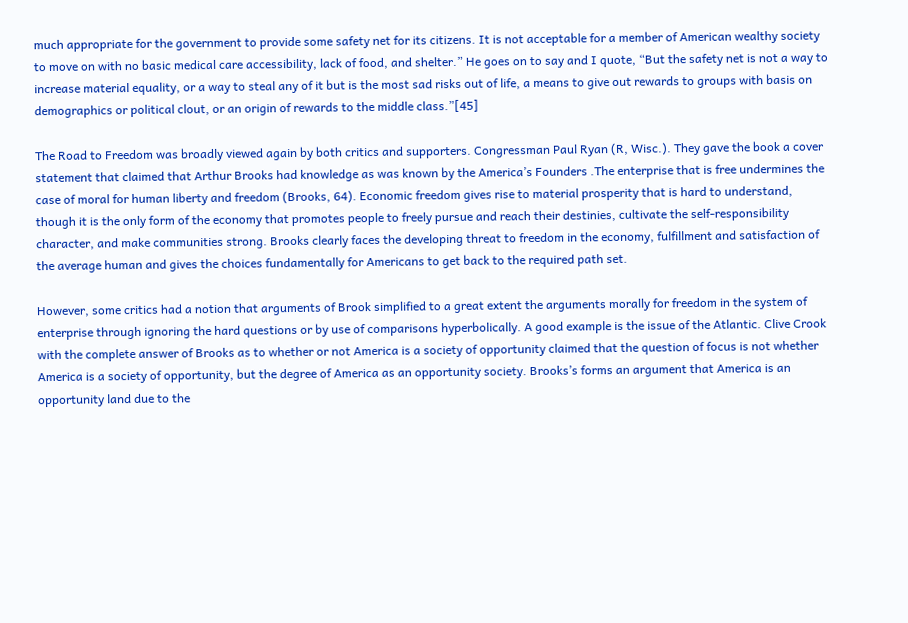much appropriate for the government to provide some safety net for its citizens. It is not acceptable for a member of American wealthy society to move on with no basic medical care accessibility, lack of food, and shelter.” He goes on to say and I quote, “But the safety net is not a way to increase material equality, or a way to steal any of it but is the most sad risks out of life, a means to give out rewards to groups with basis on demographics or political clout, or an origin of rewards to the middle class.”[45]

The Road to Freedom was broadly viewed again by both critics and supporters. Congressman Paul Ryan (R, Wisc.). They gave the book a cover statement that claimed that Arthur Brooks had knowledge as was known by the America’s Founders .The enterprise that is free undermines the case of moral for human liberty and freedom (Brooks, 64). Economic freedom gives rise to material prosperity that is hard to understand, though it is the only form of the economy that promotes people to freely pursue and reach their destinies, cultivate the self-responsibility character, and make communities strong. Brooks clearly faces the developing threat to freedom in the economy, fulfillment and satisfaction of the average human and gives the choices fundamentally for Americans to get back to the required path set.

However, some critics had a notion that arguments of Brook simplified to a great extent the arguments morally for freedom in the system of enterprise through ignoring the hard questions or by use of comparisons hyperbolically. A good example is the issue of the Atlantic. Clive Crook with the complete answer of Brooks as to whether or not America is a society of opportunity claimed that the question of focus is not whether America is a society of opportunity, but the degree of America as an opportunity society. Brooks’s forms an argument that America is an opportunity land due to the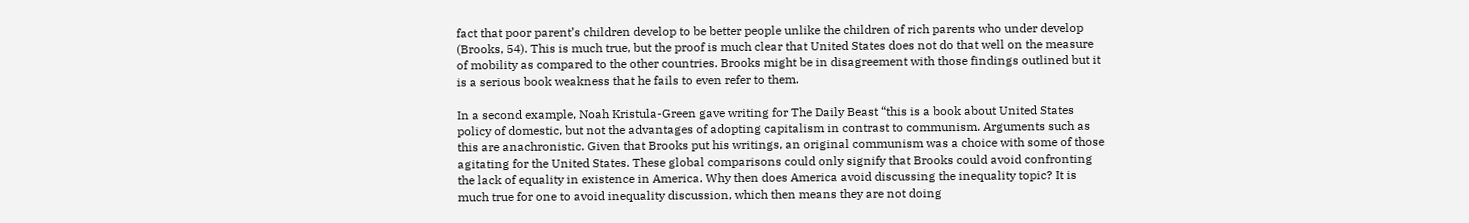fact that poor parent’s children develop to be better people unlike the children of rich parents who under develop (Brooks, 54). This is much true, but the proof is much clear that United States does not do that well on the measure of mobility as compared to the other countries. Brooks might be in disagreement with those findings outlined but it is a serious book weakness that he fails to even refer to them.

In a second example, Noah Kristula-Green gave writing for The Daily Beast “this is a book about United States policy of domestic, but not the advantages of adopting capitalism in contrast to communism. Arguments such as this are anachronistic. Given that Brooks put his writings, an original communism was a choice with some of those agitating for the United States. These global comparisons could only signify that Brooks could avoid confronting the lack of equality in existence in America. Why then does America avoid discussing the inequality topic? It is much true for one to avoid inequality discussion, which then means they are not doing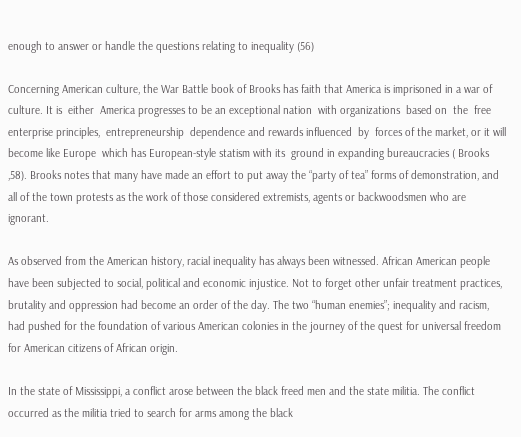enough to answer or handle the questions relating to inequality (56)

Concerning American culture, the War Battle book of Brooks has faith that America is imprisoned in a war of culture. It is  either  America progresses to be an exceptional nation  with organizations  based on  the  free enterprise principles,  entrepreneurship  dependence and rewards influenced  by  forces of the market, or it will become like Europe  which has European-style statism with its  ground in expanding bureaucracies ( Brooks ,58). Brooks notes that many have made an effort to put away the “party of tea” forms of demonstration, and all of the town protests as the work of those considered extremists, agents or backwoodsmen who are ignorant.

As observed from the American history, racial inequality has always been witnessed. African American people have been subjected to social, political and economic injustice. Not to forget other unfair treatment practices, brutality and oppression had become an order of the day. The two “human enemies”; inequality and racism, had pushed for the foundation of various American colonies in the journey of the quest for universal freedom for American citizens of African origin.

In the state of Mississippi, a conflict arose between the black freed men and the state militia. The conflict occurred as the militia tried to search for arms among the black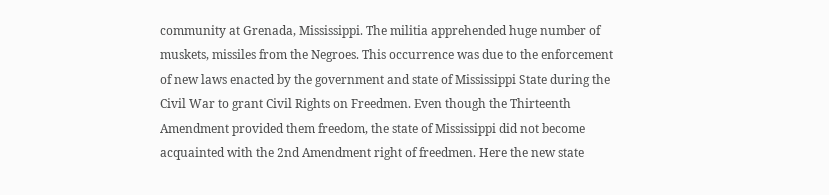community at Grenada, Mississippi. The militia apprehended huge number of muskets, missiles from the Negroes. This occurrence was due to the enforcement of new laws enacted by the government and state of Mississippi State during the Civil War to grant Civil Rights on Freedmen. Even though the Thirteenth Amendment provided them freedom, the state of Mississippi did not become acquainted with the 2nd Amendment right of freedmen. Here the new state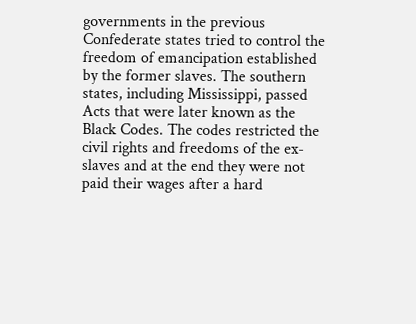governments in the previous Confederate states tried to control the freedom of emancipation established by the former slaves. The southern states, including Mississippi, passed Acts that were later known as the Black Codes. The codes restricted the civil rights and freedoms of the ex-slaves and at the end they were not paid their wages after a hard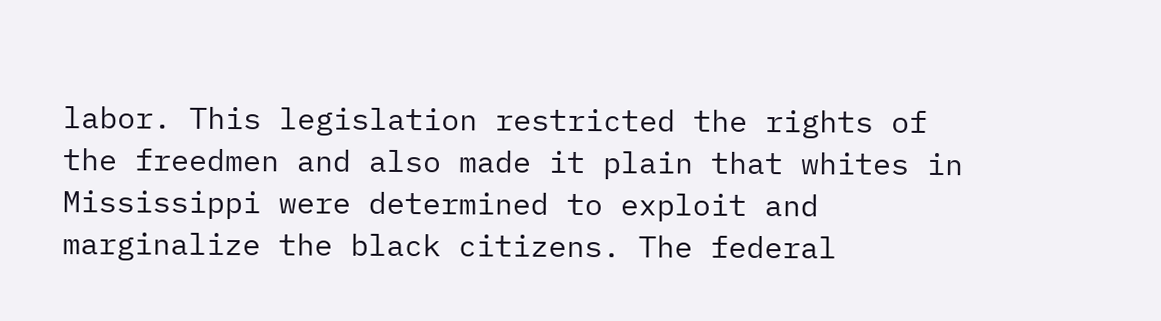labor. This legislation restricted the rights of the freedmen and also made it plain that whites in Mississippi were determined to exploit and marginalize the black citizens. The federal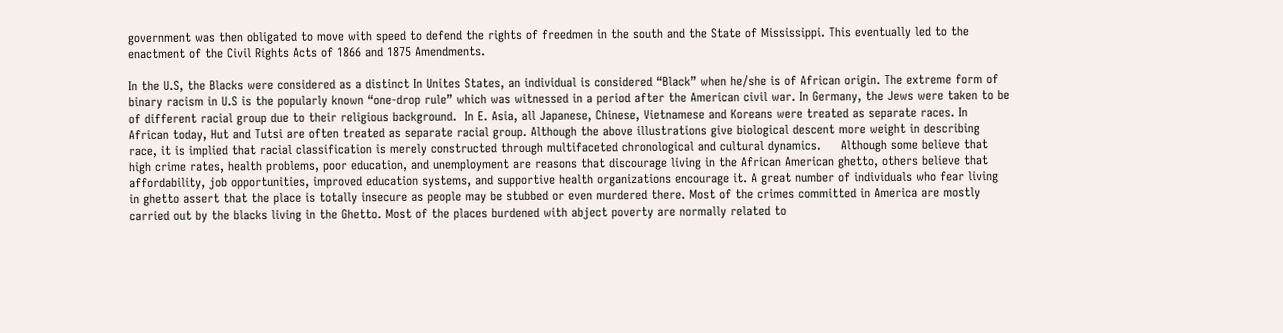government was then obligated to move with speed to defend the rights of freedmen in the south and the State of Mississippi. This eventually led to the enactment of the Civil Rights Acts of 1866 and 1875 Amendments.

In the U.S, the Blacks were considered as a distinct In Unites States, an individual is considered “Black” when he/she is of African origin. The extreme form of binary racism in U.S is the popularly known “one-drop rule” which was witnessed in a period after the American civil war. In Germany, the Jews were taken to be of different racial group due to their religious background.  In E. Asia, all Japanese, Chinese, Vietnamese and Koreans were treated as separate races. In African today, Hut and Tutsi are often treated as separate racial group. Although the above illustrations give biological descent more weight in describing race, it is implied that racial classification is merely constructed through multifaceted chronological and cultural dynamics.     Although some believe that high crime rates, health problems, poor education, and unemployment are reasons that discourage living in the African American ghetto, others believe that affordability, job opportunities, improved education systems, and supportive health organizations encourage it. A great number of individuals who fear living in ghetto assert that the place is totally insecure as people may be stubbed or even murdered there. Most of the crimes committed in America are mostly carried out by the blacks living in the Ghetto. Most of the places burdened with abject poverty are normally related to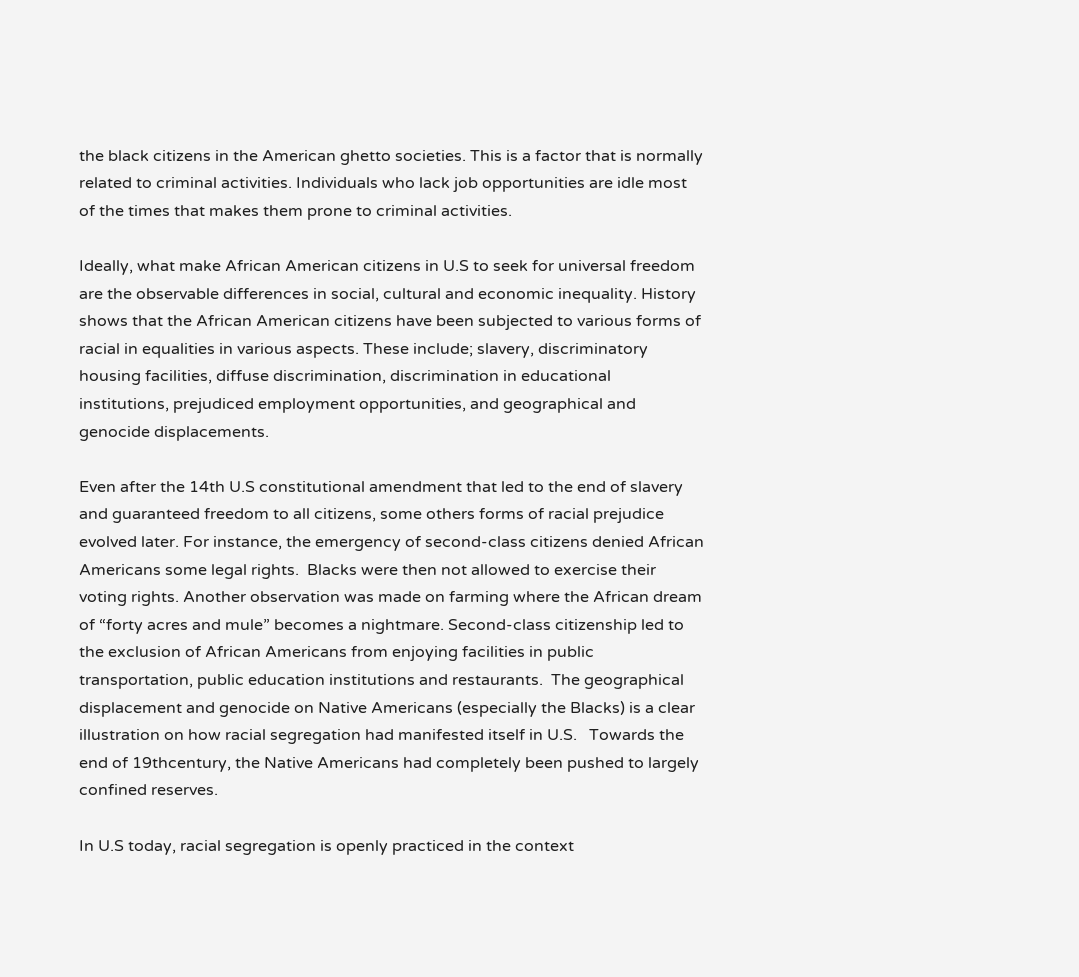the black citizens in the American ghetto societies. This is a factor that is normally related to criminal activities. Individuals who lack job opportunities are idle most of the times that makes them prone to criminal activities.

Ideally, what make African American citizens in U.S to seek for universal freedom are the observable differences in social, cultural and economic inequality. History shows that the African American citizens have been subjected to various forms of racial in equalities in various aspects. These include; slavery, discriminatory housing facilities, diffuse discrimination, discrimination in educational institutions, prejudiced employment opportunities, and geographical and genocide displacements.

Even after the 14th U.S constitutional amendment that led to the end of slavery and guaranteed freedom to all citizens, some others forms of racial prejudice evolved later. For instance, the emergency of second-class citizens denied African Americans some legal rights.  Blacks were then not allowed to exercise their voting rights. Another observation was made on farming where the African dream of “forty acres and mule” becomes a nightmare. Second-class citizenship led to the exclusion of African Americans from enjoying facilities in public transportation, public education institutions and restaurants.  The geographical displacement and genocide on Native Americans (especially the Blacks) is a clear illustration on how racial segregation had manifested itself in U.S.   Towards the end of 19thcentury, the Native Americans had completely been pushed to largely confined reserves.

In U.S today, racial segregation is openly practiced in the context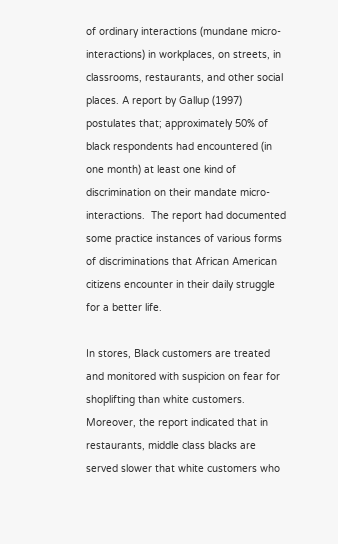of ordinary interactions (mundane micro-interactions) in workplaces, on streets, in classrooms, restaurants, and other social places. A report by Gallup (1997) postulates that; approximately 50% of black respondents had encountered (in one month) at least one kind of discrimination on their mandate micro-interactions.  The report had documented some practice instances of various forms of discriminations that African American citizens encounter in their daily struggle for a better life.

In stores, Black customers are treated and monitored with suspicion on fear for shoplifting than white customers. Moreover, the report indicated that in restaurants, middle class blacks are served slower that white customers who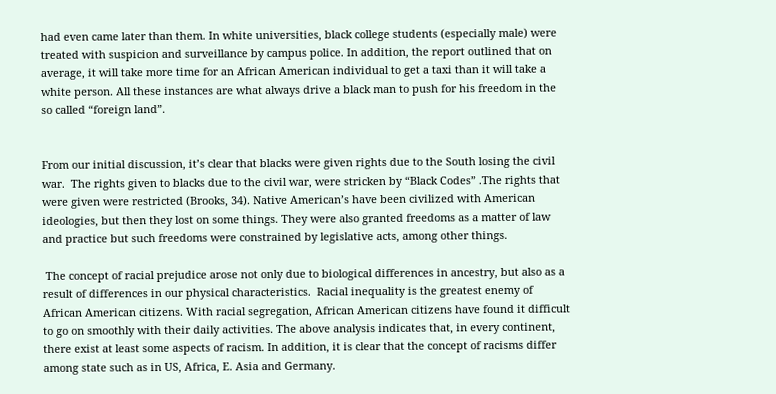had even came later than them. In white universities, black college students (especially male) were treated with suspicion and surveillance by campus police. In addition, the report outlined that on average, it will take more time for an African American individual to get a taxi than it will take a white person. All these instances are what always drive a black man to push for his freedom in the so called “foreign land”.


From our initial discussion, it’s clear that blacks were given rights due to the South losing the civil war.  The rights given to blacks due to the civil war, were stricken by “Black Codes” .The rights that were given were restricted (Brooks, 34). Native American’s have been civilized with American ideologies, but then they lost on some things. They were also granted freedoms as a matter of law and practice but such freedoms were constrained by legislative acts, among other things.

 The concept of racial prejudice arose not only due to biological differences in ancestry, but also as a result of differences in our physical characteristics.  Racial inequality is the greatest enemy of African American citizens. With racial segregation, African American citizens have found it difficult to go on smoothly with their daily activities. The above analysis indicates that, in every continent, there exist at least some aspects of racism. In addition, it is clear that the concept of racisms differ among state such as in US, Africa, E. Asia and Germany.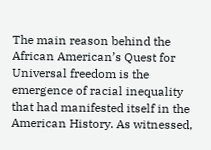The main reason behind the African American’s Quest for Universal freedom is the emergence of racial inequality that had manifested itself in the American History. As witnessed,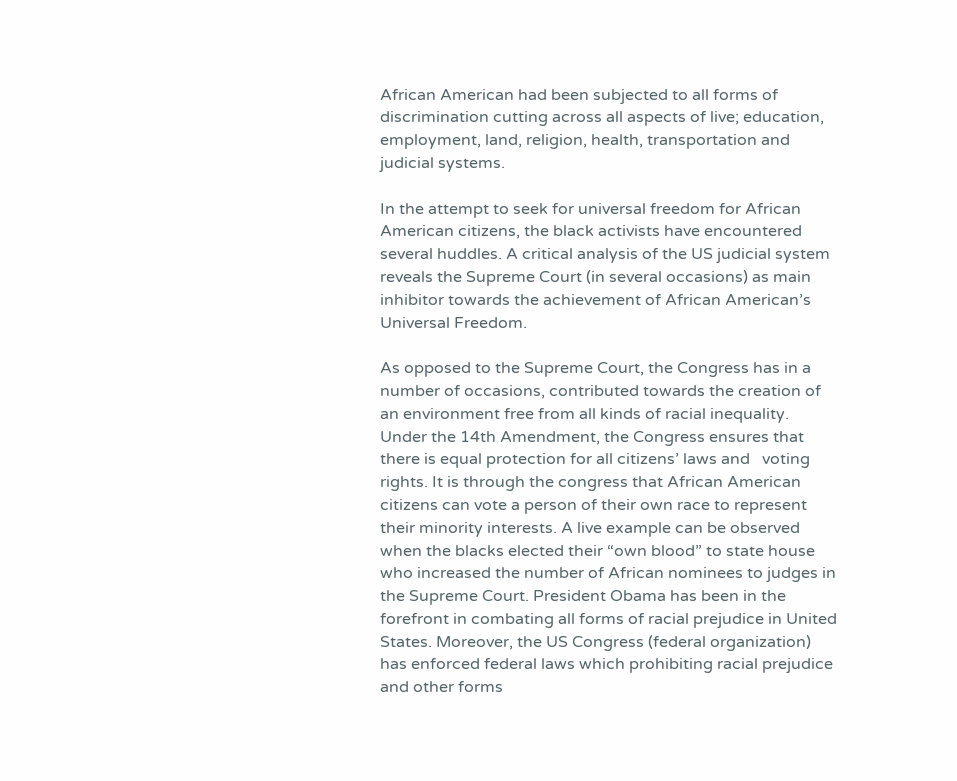African American had been subjected to all forms of discrimination cutting across all aspects of live; education, employment, land, religion, health, transportation and judicial systems.

In the attempt to seek for universal freedom for African American citizens, the black activists have encountered several huddles. A critical analysis of the US judicial system reveals the Supreme Court (in several occasions) as main inhibitor towards the achievement of African American’s Universal Freedom.

As opposed to the Supreme Court, the Congress has in a number of occasions, contributed towards the creation of an environment free from all kinds of racial inequality. Under the 14th Amendment, the Congress ensures that there is equal protection for all citizens’ laws and   voting rights. It is through the congress that African American citizens can vote a person of their own race to represent their minority interests. A live example can be observed when the blacks elected their “own blood” to state house who increased the number of African nominees to judges in the Supreme Court. President Obama has been in the forefront in combating all forms of racial prejudice in United States. Moreover, the US Congress (federal organization) has enforced federal laws which prohibiting racial prejudice and other forms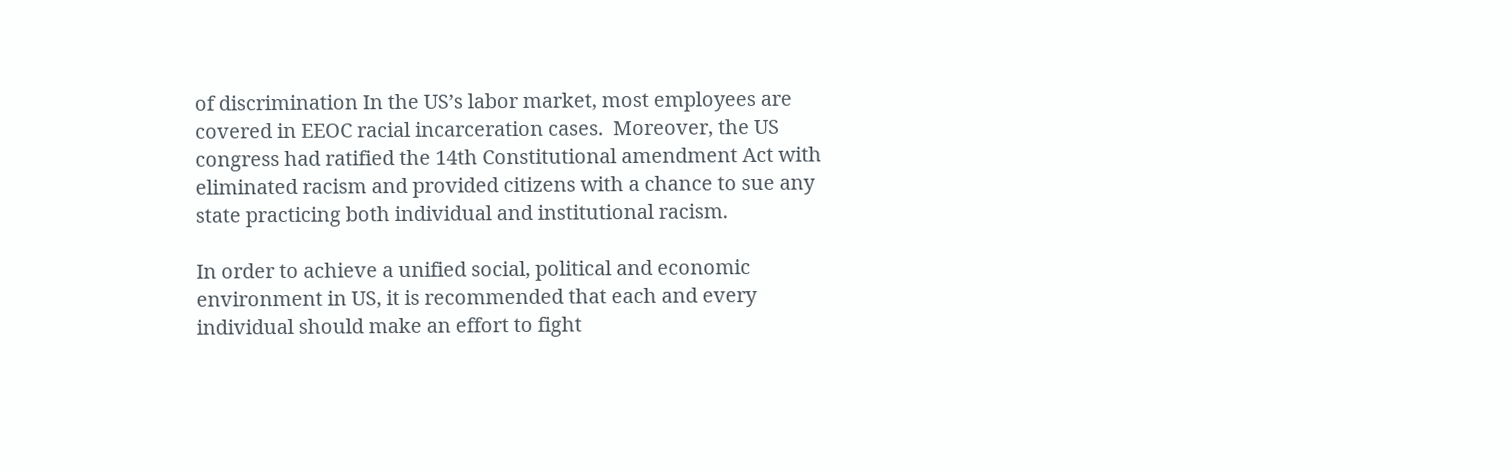of discrimination In the US’s labor market, most employees are covered in EEOC racial incarceration cases.  Moreover, the US congress had ratified the 14th Constitutional amendment Act with eliminated racism and provided citizens with a chance to sue any state practicing both individual and institutional racism.

In order to achieve a unified social, political and economic environment in US, it is recommended that each and every individual should make an effort to fight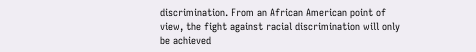discrimination. From an African American point of view, the fight against racial discrimination will only be achieved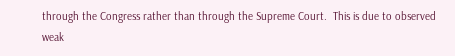through the Congress rather than through the Supreme Court.  This is due to observed weak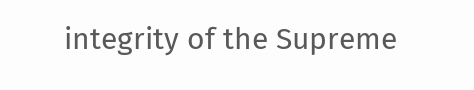integrity of the Supreme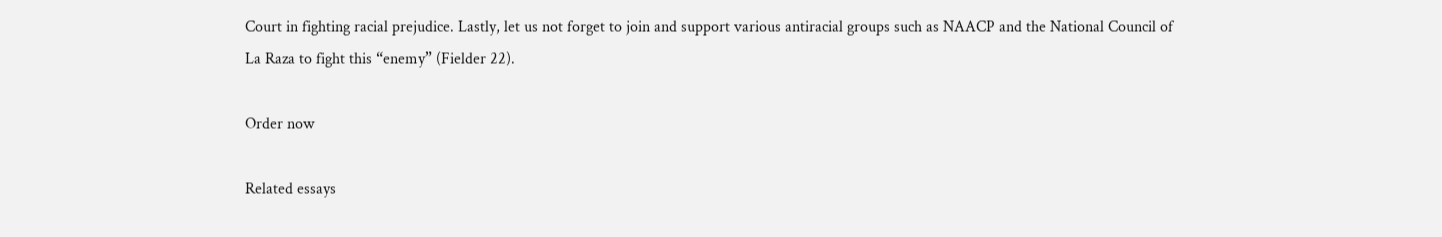Court in fighting racial prejudice. Lastly, let us not forget to join and support various antiracial groups such as NAACP and the National Council of La Raza to fight this “enemy” (Fielder 22).

Order now

Related essays